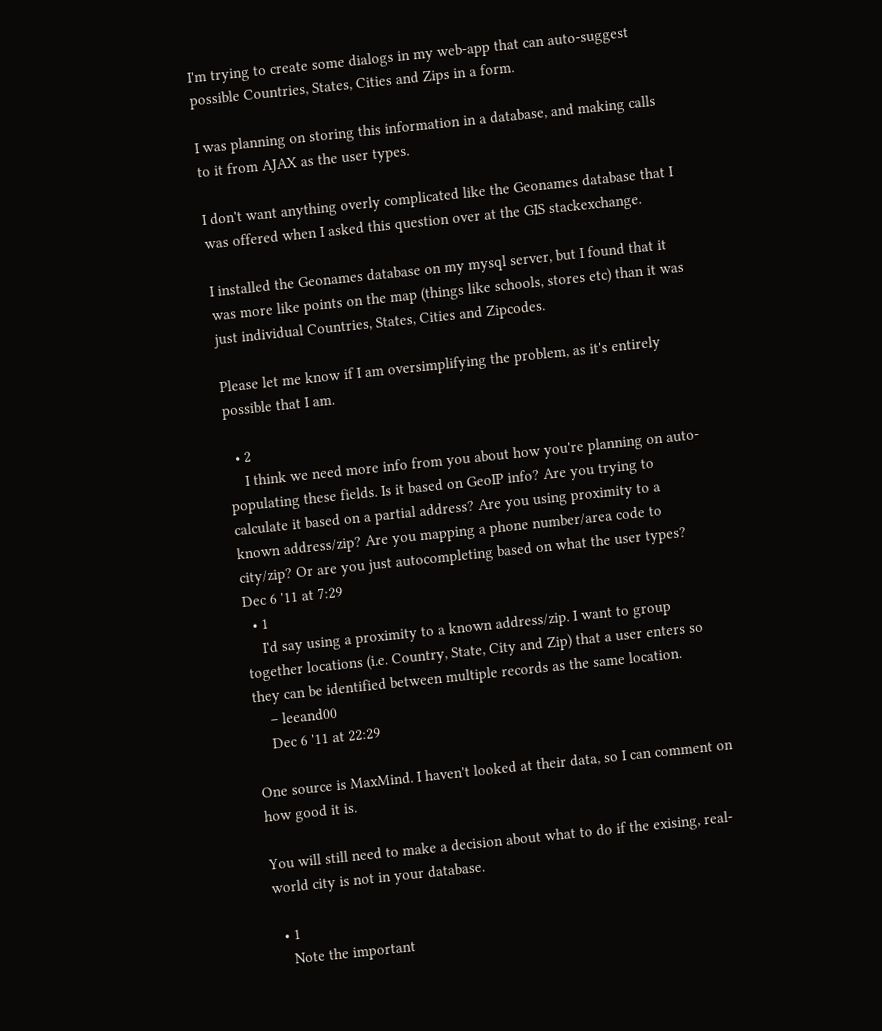I'm trying to create some dialogs in my web-app that can auto-suggest possible Countries, States, Cities and Zips in a form.

I was planning on storing this information in a database, and making calls to it from AJAX as the user types.

I don't want anything overly complicated like the Geonames database that I was offered when I asked this question over at the GIS stackexchange.

I installed the Geonames database on my mysql server, but I found that it was more like points on the map (things like schools, stores etc) than it was just individual Countries, States, Cities and Zipcodes.

Please let me know if I am oversimplifying the problem, as it's entirely possible that I am.

  • 2
    I think we need more info from you about how you're planning on auto-populating these fields. Is it based on GeoIP info? Are you trying to calculate it based on a partial address? Are you using proximity to a known address/zip? Are you mapping a phone number/area code to city/zip? Or are you just autocompleting based on what the user types? Dec 6 '11 at 7:29
  • 1
    I'd say using a proximity to a known address/zip. I want to group together locations (i.e. Country, State, City and Zip) that a user enters so they can be identified between multiple records as the same location.
    – leeand00
    Dec 6 '11 at 22:29

One source is MaxMind. I haven't looked at their data, so I can comment on how good it is.

You will still need to make a decision about what to do if the exising, real-world city is not in your database.

  • 1
    Note the important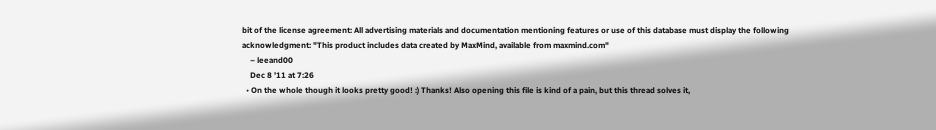bit of the license agreement: All advertising materials and documentation mentioning features or use of this database must display the following acknowledgment: "This product includes data created by MaxMind, available from maxmind.com"
    – leeand00
    Dec 8 '11 at 7:26
  • On the whole though it looks pretty good! :) Thanks! Also opening this file is kind of a pain, but this thread solves it,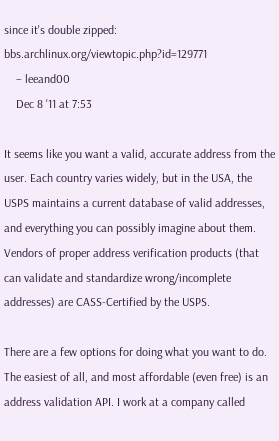since it's double zipped: bbs.archlinux.org/viewtopic.php?id=129771
    – leeand00
    Dec 8 '11 at 7:53

It seems like you want a valid, accurate address from the user. Each country varies widely, but in the USA, the USPS maintains a current database of valid addresses, and everything you can possibly imagine about them. Vendors of proper address verification products (that can validate and standardize wrong/incomplete addresses) are CASS-Certified by the USPS.

There are a few options for doing what you want to do. The easiest of all, and most affordable (even free) is an address validation API. I work at a company called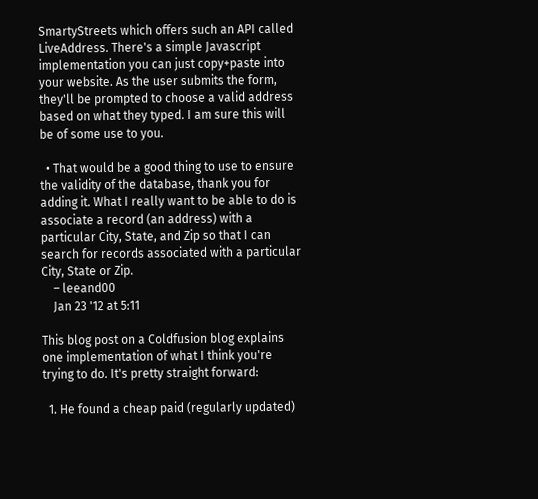SmartyStreets which offers such an API called LiveAddress. There's a simple Javascript implementation you can just copy+paste into your website. As the user submits the form, they'll be prompted to choose a valid address based on what they typed. I am sure this will be of some use to you.

  • That would be a good thing to use to ensure the validity of the database, thank you for adding it. What I really want to be able to do is associate a record (an address) with a particular City, State, and Zip so that I can search for records associated with a particular City, State or Zip.
    – leeand00
    Jan 23 '12 at 5:11

This blog post on a Coldfusion blog explains one implementation of what I think you're trying to do. It's pretty straight forward:

  1. He found a cheap paid (regularly updated)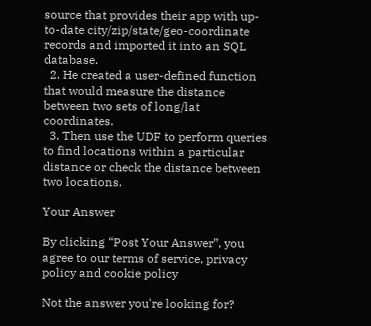source that provides their app with up-to-date city/zip/state/geo-coordinate records and imported it into an SQL database.
  2. He created a user-defined function that would measure the distance between two sets of long/lat coordinates.
  3. Then use the UDF to perform queries to find locations within a particular distance or check the distance between two locations.

Your Answer

By clicking “Post Your Answer”, you agree to our terms of service, privacy policy and cookie policy

Not the answer you're looking for?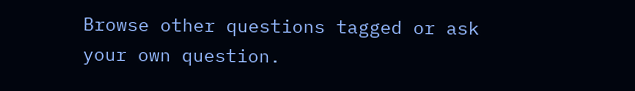Browse other questions tagged or ask your own question.